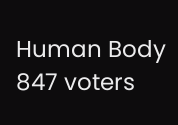Human Body
847 voters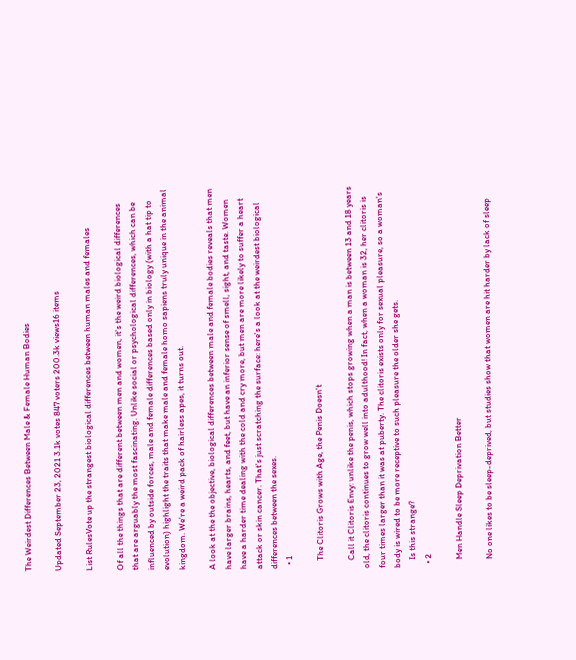The Weirdest Differences Between Male & Female Human Bodies

Updated September 23, 2021 3.1k votes 847 voters 200.3k views16 items

List RulesVote up the strangest biological differences between human males and females

Of all the things that are different between men and women, it's the weird biological differences that are arguably the most fascinating. Unlike social or psychological differences, which can be influenced by outside forces, male and female differences based only in biology (with a hat tip to evolution) highlight the traits that make male and female homo sapiens truly unique in the animal kingdom. We're a weird pack of hairless apes, it turns out.

A look at the the objective, biological differences between male and female bodies reveals that men have larger brains, hearts, and feet, but have an inferior sense of smell, sight, and taste. Women have a harder time dealing with the cold and cry more, but men are more likely to suffer a heart attack or skin cancer. That's just scratching the surface: here's a look at the weirdest biological differences between the sexes.
  • 1

    The Clitoris Grows with Age, the Penis Doesn't

    Call it Clitoris Envy: unlike the penis, which stops growing when a man is between 13 and 18 years old, the clitoris continues to grow well into adulthood! In fact, when a woman is 32, her clitoris is four times larger than it was at puberty. The clitoris exists only for sexual pleasure, so a woman's body is wired to be more receptive to such pleasure the older she gets.
    Is this strange?
  • 2

    Men Handle Sleep Deprivation Better

    No one likes to be sleep-deprived, but studies show that women are hit harder by lack of sleep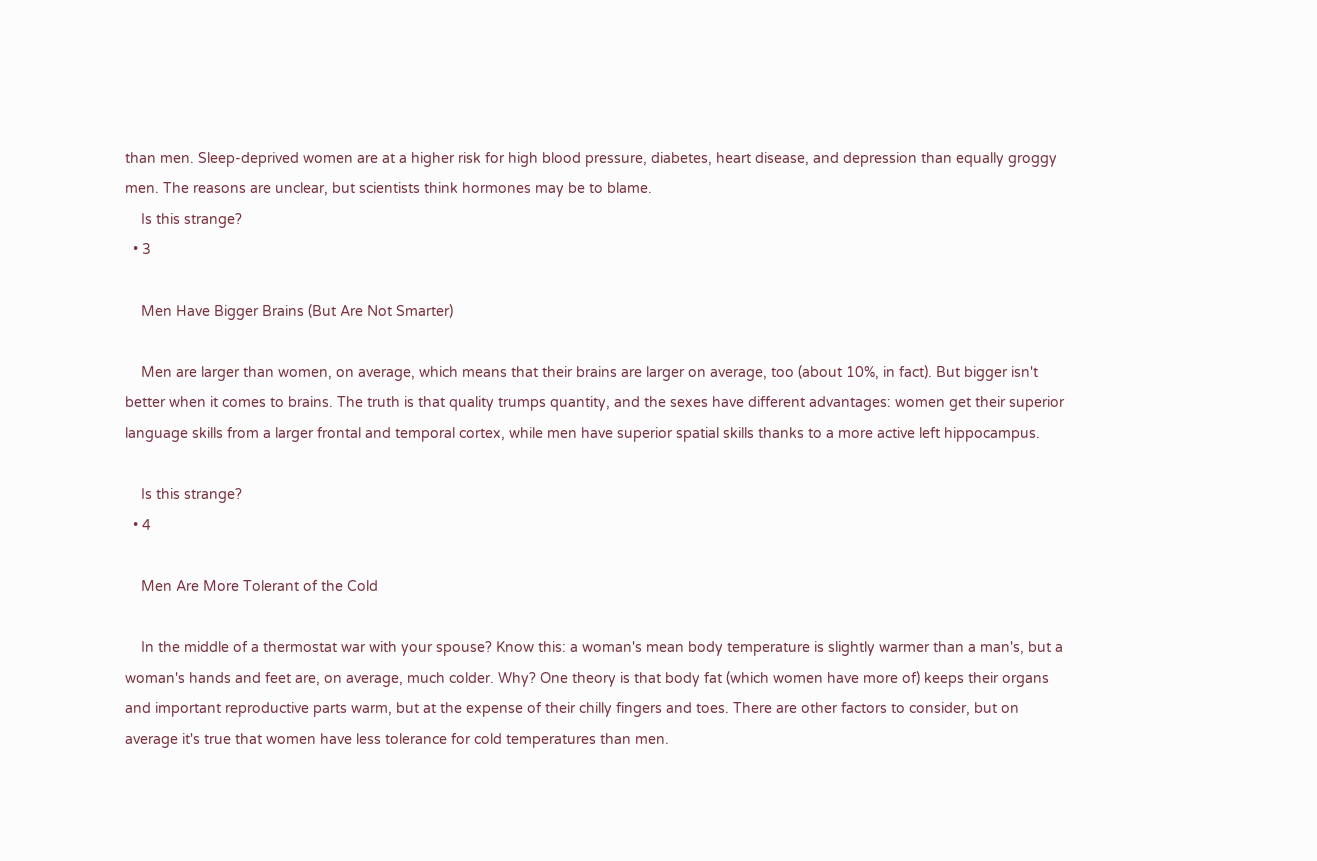than men. Sleep-deprived women are at a higher risk for high blood pressure, diabetes, heart disease, and depression than equally groggy men. The reasons are unclear, but scientists think hormones may be to blame.
    Is this strange?
  • 3

    Men Have Bigger Brains (But Are Not Smarter)

    Men are larger than women, on average, which means that their brains are larger on average, too (about 10%, in fact). But bigger isn't better when it comes to brains. The truth is that quality trumps quantity, and the sexes have different advantages: women get their superior language skills from a larger frontal and temporal cortex, while men have superior spatial skills thanks to a more active left hippocampus.

    Is this strange?
  • 4

    Men Are More Tolerant of the Cold

    In the middle of a thermostat war with your spouse? Know this: a woman's mean body temperature is slightly warmer than a man's, but a woman's hands and feet are, on average, much colder. Why? One theory is that body fat (which women have more of) keeps their organs and important reproductive parts warm, but at the expense of their chilly fingers and toes. There are other factors to consider, but on average it's true that women have less tolerance for cold temperatures than men.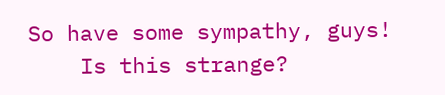So have some sympathy, guys!
    Is this strange?